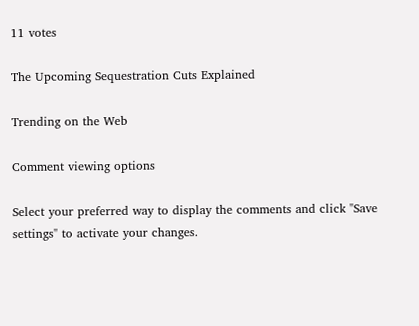11 votes

The Upcoming Sequestration Cuts Explained

Trending on the Web

Comment viewing options

Select your preferred way to display the comments and click "Save settings" to activate your changes.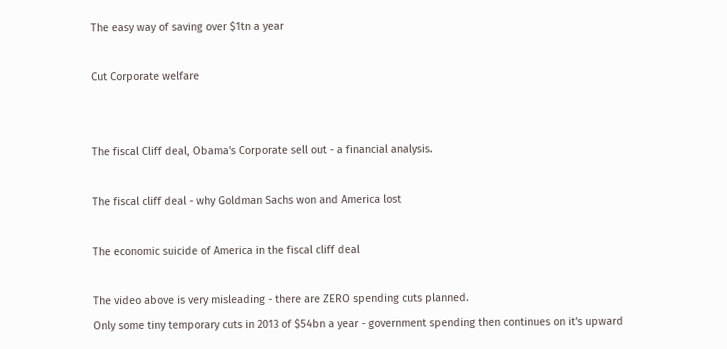The easy way of saving over $1tn a year

Cut Corporate welfare


The fiscal Cliff deal, Obama's Corporate sell out - a financial analysis.

The fiscal cliff deal - why Goldman Sachs won and America lost

The economic suicide of America in the fiscal cliff deal

The video above is very misleading - there are ZERO spending cuts planned.
Only some tiny temporary cuts in 2013 of $54bn a year - government spending then continues on it's upward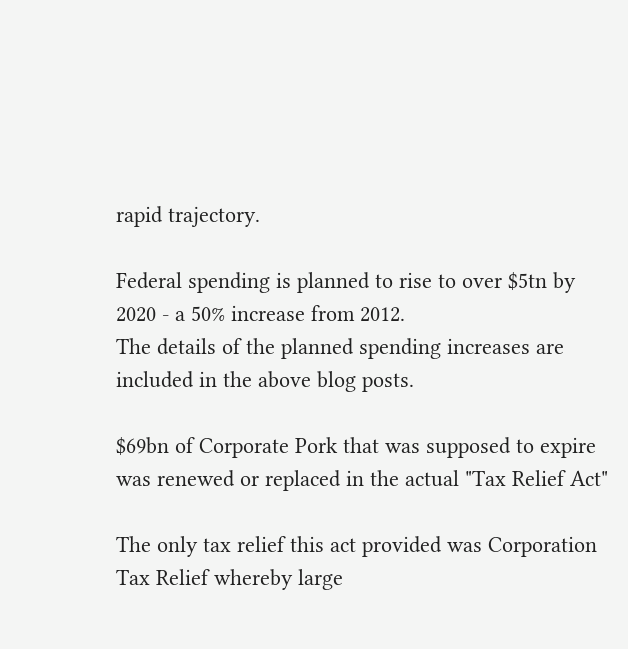rapid trajectory.

Federal spending is planned to rise to over $5tn by 2020 - a 50% increase from 2012.
The details of the planned spending increases are included in the above blog posts.

$69bn of Corporate Pork that was supposed to expire was renewed or replaced in the actual "Tax Relief Act"

The only tax relief this act provided was Corporation Tax Relief whereby large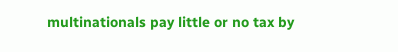multinationals pay little or no tax by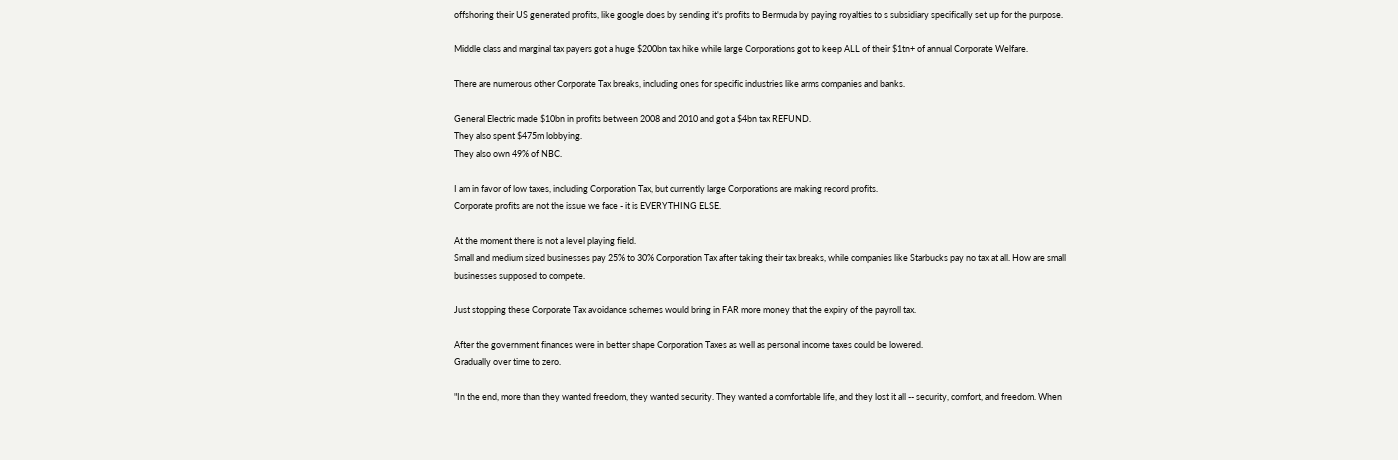offshoring their US generated profits, like google does by sending it's profits to Bermuda by paying royalties to s subsidiary specifically set up for the purpose.

Middle class and marginal tax payers got a huge $200bn tax hike while large Corporations got to keep ALL of their $1tn+ of annual Corporate Welfare.

There are numerous other Corporate Tax breaks, including ones for specific industries like arms companies and banks.

General Electric made $10bn in profits between 2008 and 2010 and got a $4bn tax REFUND.
They also spent $475m lobbying.
They also own 49% of NBC.

I am in favor of low taxes, including Corporation Tax, but currently large Corporations are making record profits.
Corporate profits are not the issue we face - it is EVERYTHING ELSE.

At the moment there is not a level playing field.
Small and medium sized businesses pay 25% to 30% Corporation Tax after taking their tax breaks, while companies like Starbucks pay no tax at all. How are small businesses supposed to compete.

Just stopping these Corporate Tax avoidance schemes would bring in FAR more money that the expiry of the payroll tax.

After the government finances were in better shape Corporation Taxes as well as personal income taxes could be lowered.
Gradually over time to zero.

"In the end, more than they wanted freedom, they wanted security. They wanted a comfortable life, and they lost it all -- security, comfort, and freedom. When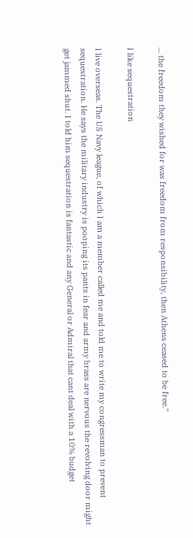... the freedom they wished for was freedom from responsibility, then Athens ceased to be free."

I like sequestration

I live overseas. The US Navy league, of which I am a member called me and told me to write my congressman to prevent sequestration. He says the military industry is pooping its pants in fear and army brass are nervous the revolving door might get jammed shut. I told him sequestration is fantastic and any General or Admiral that cant deal with a 10% budget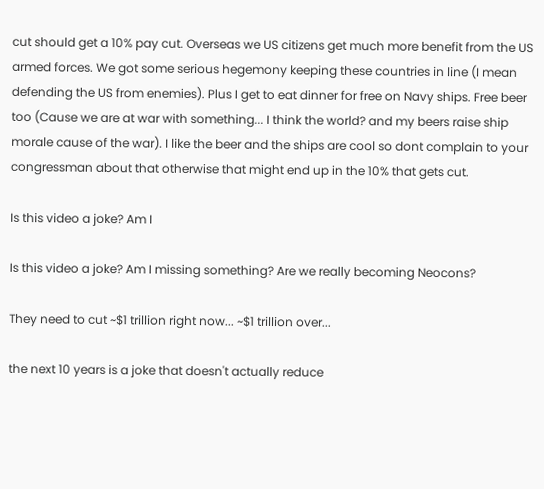cut should get a 10% pay cut. Overseas we US citizens get much more benefit from the US armed forces. We got some serious hegemony keeping these countries in line (I mean defending the US from enemies). Plus I get to eat dinner for free on Navy ships. Free beer too (Cause we are at war with something... I think the world? and my beers raise ship morale cause of the war). I like the beer and the ships are cool so dont complain to your congressman about that otherwise that might end up in the 10% that gets cut.

Is this video a joke? Am I

Is this video a joke? Am I missing something? Are we really becoming Neocons?

They need to cut ~$1 trillion right now... ~$1 trillion over...

the next 10 years is a joke that doesn't actually reduce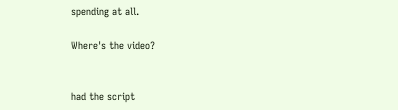spending at all.

Where's the video?


had the script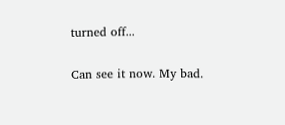turned off...

Can see it now. My bad.